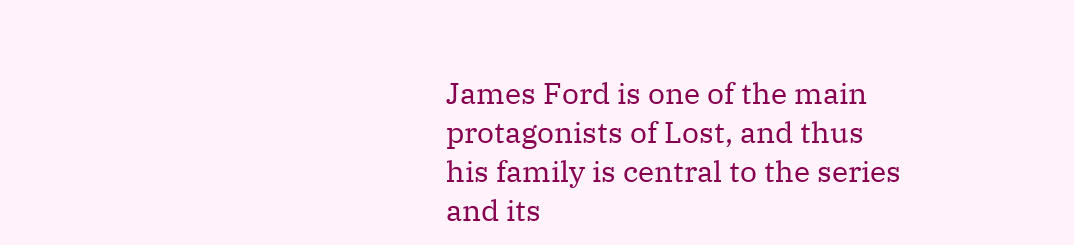James Ford is one of the main protagonists of Lost, and thus his family is central to the series and its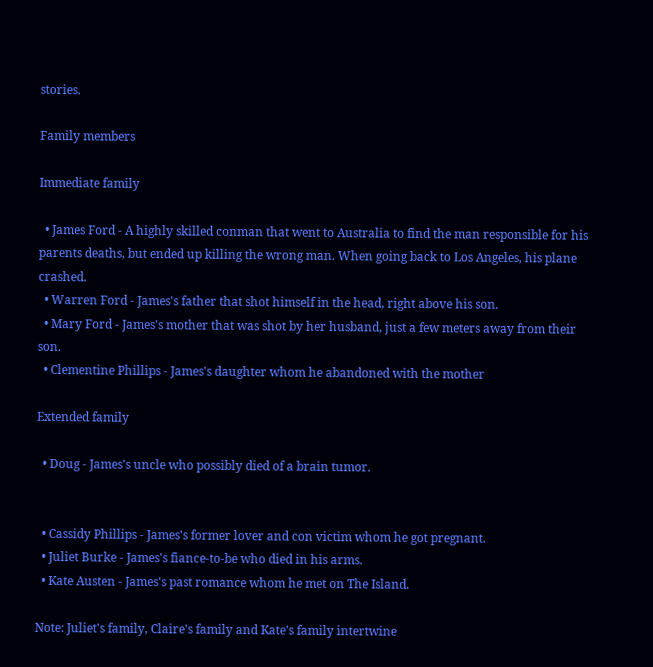stories.

Family members

Immediate family

  • James Ford - A highly skilled conman that went to Australia to find the man responsible for his parents deaths, but ended up killing the wrong man. When going back to Los Angeles, his plane crashed.
  • Warren Ford - James's father that shot himself in the head, right above his son.
  • Mary Ford - James's mother that was shot by her husband, just a few meters away from their son.
  • Clementine Phillips - James's daughter whom he abandoned with the mother

Extended family

  • Doug - James's uncle who possibly died of a brain tumor.


  • Cassidy Phillips - James's former lover and con victim whom he got pregnant.
  • Juliet Burke - James's fiance-to-be who died in his arms.
  • Kate Austen - James's past romance whom he met on The Island.

Note: Juliet's family, Claire's family and Kate's family intertwine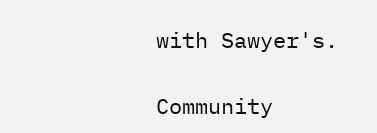with Sawyer's.

Community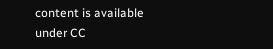content is available under CC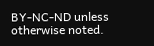BY-NC-ND unless otherwise noted.